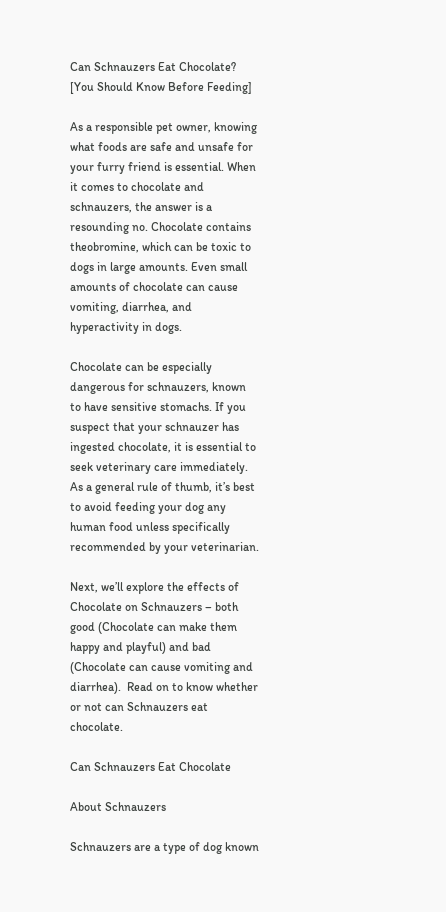Can Schnauzers Eat Chocolate? [You Should Know Before Feeding]

As a responsible pet owner, knowing what foods are safe and unsafe for your furry friend is essential. When it comes to chocolate and schnauzers, the answer is a resounding no. Chocolate contains theobromine, which can be toxic to dogs in large amounts. Even small amounts of chocolate can cause vomiting, diarrhea, and hyperactivity in dogs.

Chocolate can be especially dangerous for schnauzers, known to have sensitive stomachs. If you suspect that your schnauzer has ingested chocolate, it is essential to seek veterinary care immediately. As a general rule of thumb, it’s best to avoid feeding your dog any human food unless specifically recommended by your veterinarian.

Next, we’ll explore the effects of Chocolate on Schnauzers – both good (Chocolate can make them happy and playful) and bad (Chocolate can cause vomiting and diarrhea).  Read on to know whether or not can Schnauzers eat chocolate.

Can Schnauzers Eat Chocolate

About Schnauzers

Schnauzers are a type of dog known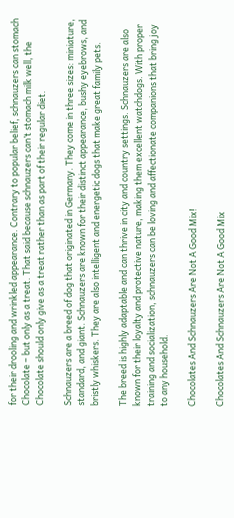for their drooling and wrinkled appearance. Contrary to popular belief, schnauzers can stomach Chocolate – but only as a treat. That said because schnauzers can’t stomach milk well, the Chocolate should only give as a treat rather than as part of their regular diet.

Schnauzers are a breed of dog that originated in Germany. They come in three sizes: miniature, standard, and giant. Schnauzers are known for their distinct appearance, bushy eyebrows, and bristly whiskers. They are also intelligent and energetic dogs that make great family pets.

The breed is highly adaptable and can thrive in city and country settings. Schnauzers are also known for their loyalty and protective nature, making them excellent watchdogs. With proper training and socialization, schnauzers can be loving and affectionate companions that bring joy to any household.

Chocolates And Schnauzers Are Not A Good Mix!

Chocolates And Schnauzers Are Not A Good Mix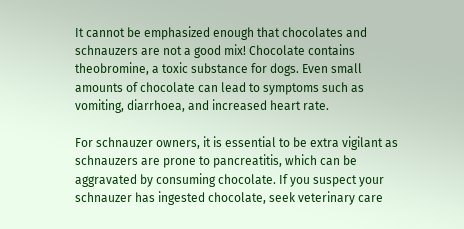It cannot be emphasized enough that chocolates and schnauzers are not a good mix! Chocolate contains theobromine, a toxic substance for dogs. Even small amounts of chocolate can lead to symptoms such as vomiting, diarrhoea, and increased heart rate.

For schnauzer owners, it is essential to be extra vigilant as schnauzers are prone to pancreatitis, which can be aggravated by consuming chocolate. If you suspect your schnauzer has ingested chocolate, seek veterinary care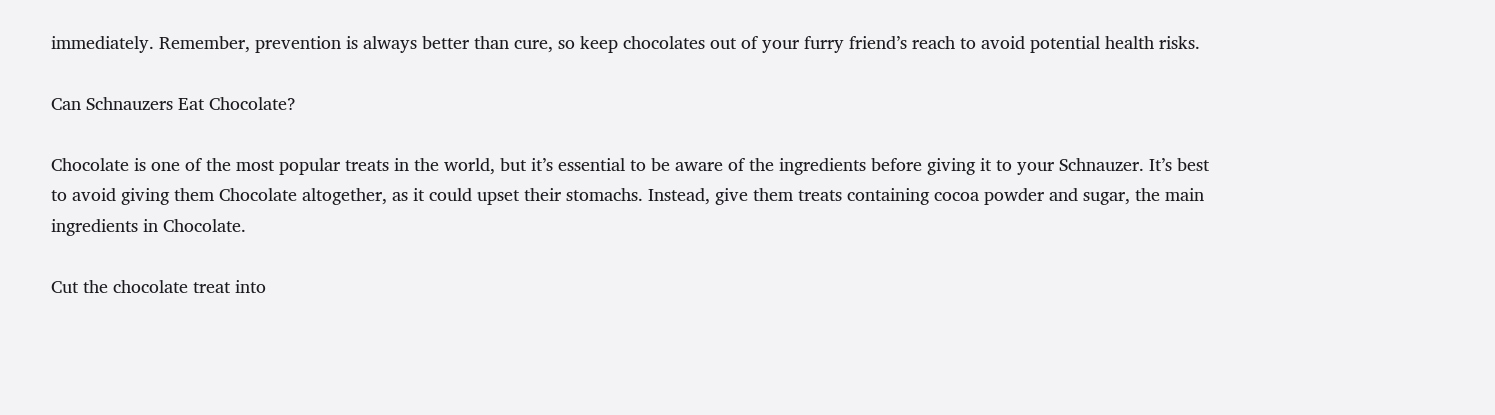immediately. Remember, prevention is always better than cure, so keep chocolates out of your furry friend’s reach to avoid potential health risks.

Can Schnauzers Eat Chocolate?

Chocolate is one of the most popular treats in the world, but it’s essential to be aware of the ingredients before giving it to your Schnauzer. It’s best to avoid giving them Chocolate altogether, as it could upset their stomachs. Instead, give them treats containing cocoa powder and sugar, the main ingredients in Chocolate.

Cut the chocolate treat into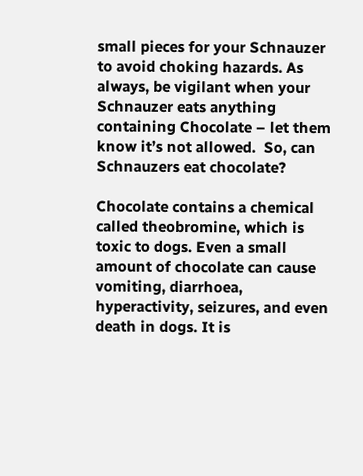small pieces for your Schnauzer to avoid choking hazards. As always, be vigilant when your Schnauzer eats anything containing Chocolate – let them know it’s not allowed.  So, can Schnauzers eat chocolate?

Chocolate contains a chemical called theobromine, which is toxic to dogs. Even a small amount of chocolate can cause vomiting, diarrhoea, hyperactivity, seizures, and even death in dogs. It is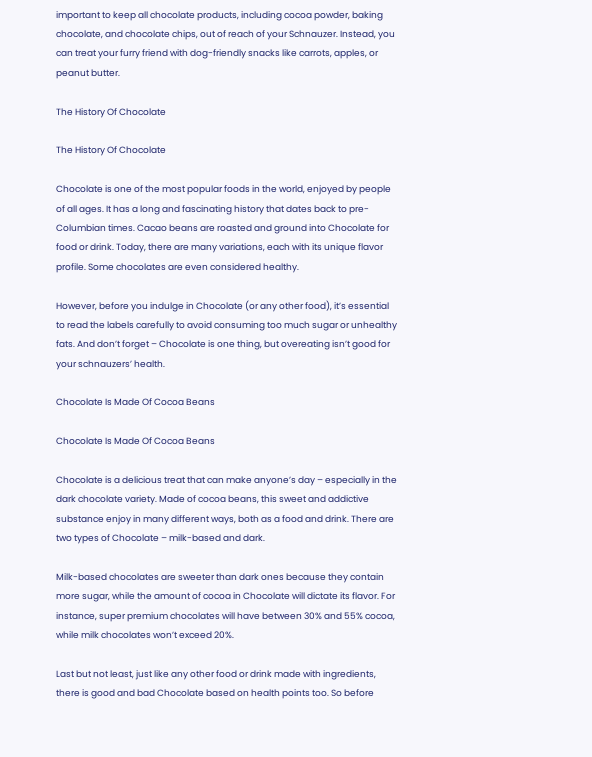important to keep all chocolate products, including cocoa powder, baking chocolate, and chocolate chips, out of reach of your Schnauzer. Instead, you can treat your furry friend with dog-friendly snacks like carrots, apples, or peanut butter.

The History Of Chocolate

The History Of Chocolate

Chocolate is one of the most popular foods in the world, enjoyed by people of all ages. It has a long and fascinating history that dates back to pre-Columbian times. Cacao beans are roasted and ground into Chocolate for food or drink. Today, there are many variations, each with its unique flavor profile. Some chocolates are even considered healthy.

However, before you indulge in Chocolate (or any other food), it’s essential to read the labels carefully to avoid consuming too much sugar or unhealthy fats. And don’t forget – Chocolate is one thing, but overeating isn’t good for your schnauzers’ health.

Chocolate Is Made Of Cocoa Beans

Chocolate Is Made Of Cocoa Beans

Chocolate is a delicious treat that can make anyone’s day – especially in the dark chocolate variety. Made of cocoa beans, this sweet and addictive substance enjoy in many different ways, both as a food and drink. There are two types of Chocolate – milk-based and dark.

Milk-based chocolates are sweeter than dark ones because they contain more sugar, while the amount of cocoa in Chocolate will dictate its flavor. For instance, super premium chocolates will have between 30% and 55% cocoa, while milk chocolates won’t exceed 20%.

Last but not least, just like any other food or drink made with ingredients, there is good and bad Chocolate based on health points too. So before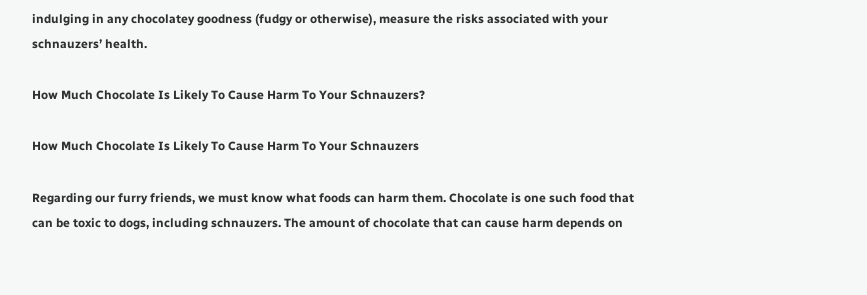indulging in any chocolatey goodness (fudgy or otherwise), measure the risks associated with your schnauzers’ health.

How Much Chocolate Is Likely To Cause Harm To Your Schnauzers?

How Much Chocolate Is Likely To Cause Harm To Your Schnauzers

Regarding our furry friends, we must know what foods can harm them. Chocolate is one such food that can be toxic to dogs, including schnauzers. The amount of chocolate that can cause harm depends on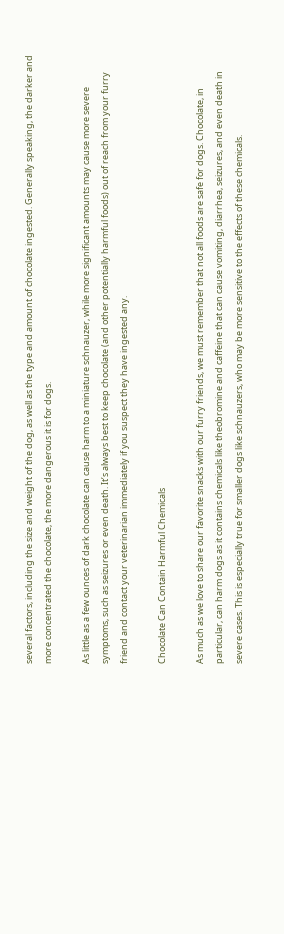several factors, including the size and weight of the dog, as well as the type and amount of chocolate ingested. Generally speaking, the darker and more concentrated the chocolate, the more dangerous it is for dogs.

As little as a few ounces of dark chocolate can cause harm to a miniature schnauzer, while more significant amounts may cause more severe symptoms, such as seizures or even death. It’s always best to keep chocolate (and other potentially harmful foods) out of reach from your furry friend and contact your veterinarian immediately if you suspect they have ingested any.

Chocolate Can Contain Harmful Chemicals

As much as we love to share our favorite snacks with our furry friends, we must remember that not all foods are safe for dogs. Chocolate, in particular, can harm dogs as it contains chemicals like theobromine and caffeine that can cause vomiting, diarrhea, seizures, and even death in severe cases. This is especially true for smaller dogs like schnauzers, who may be more sensitive to the effects of these chemicals.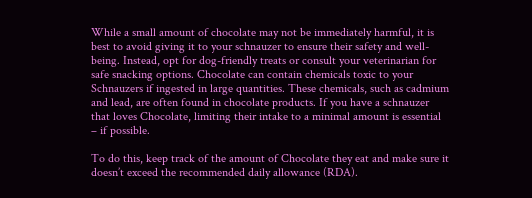While a small amount of chocolate may not be immediately harmful, it is best to avoid giving it to your schnauzer to ensure their safety and well-being. Instead, opt for dog-friendly treats or consult your veterinarian for safe snacking options. Chocolate can contain chemicals toxic to your Schnauzers if ingested in large quantities. These chemicals, such as cadmium and lead, are often found in chocolate products. If you have a schnauzer that loves Chocolate, limiting their intake to a minimal amount is essential – if possible.

To do this, keep track of the amount of Chocolate they eat and make sure it doesn’t exceed the recommended daily allowance (RDA).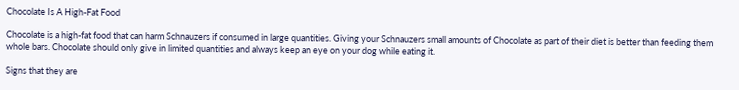Chocolate Is A High-Fat Food

Chocolate is a high-fat food that can harm Schnauzers if consumed in large quantities. Giving your Schnauzers small amounts of Chocolate as part of their diet is better than feeding them whole bars. Chocolate should only give in limited quantities and always keep an eye on your dog while eating it.

Signs that they are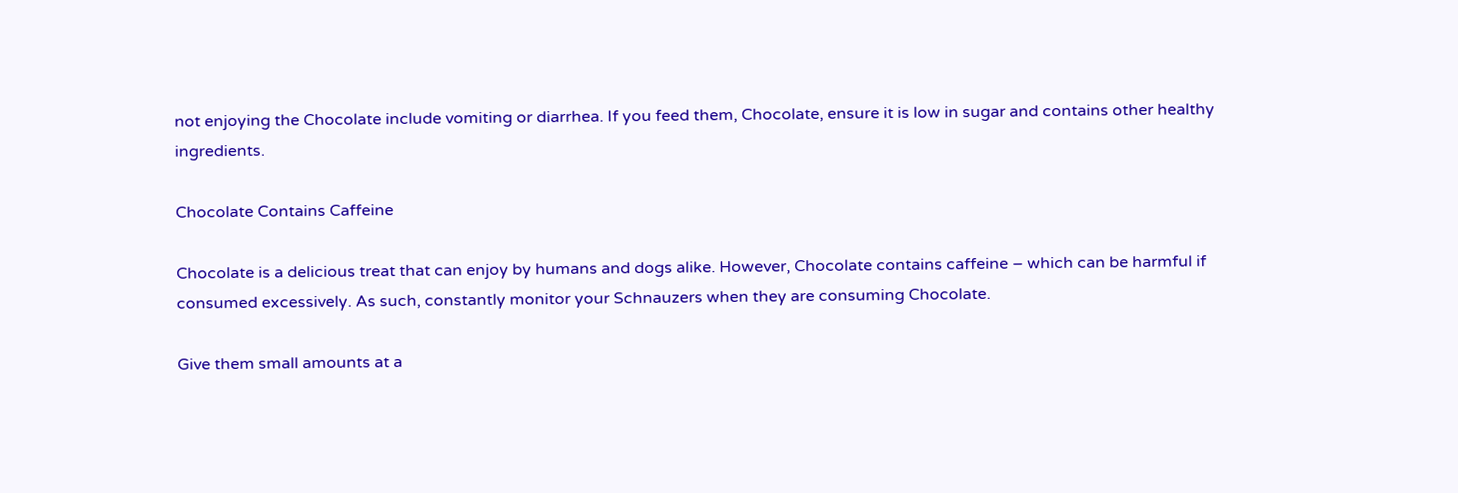not enjoying the Chocolate include vomiting or diarrhea. If you feed them, Chocolate, ensure it is low in sugar and contains other healthy ingredients.

Chocolate Contains Caffeine

Chocolate is a delicious treat that can enjoy by humans and dogs alike. However, Chocolate contains caffeine – which can be harmful if consumed excessively. As such, constantly monitor your Schnauzers when they are consuming Chocolate.

Give them small amounts at a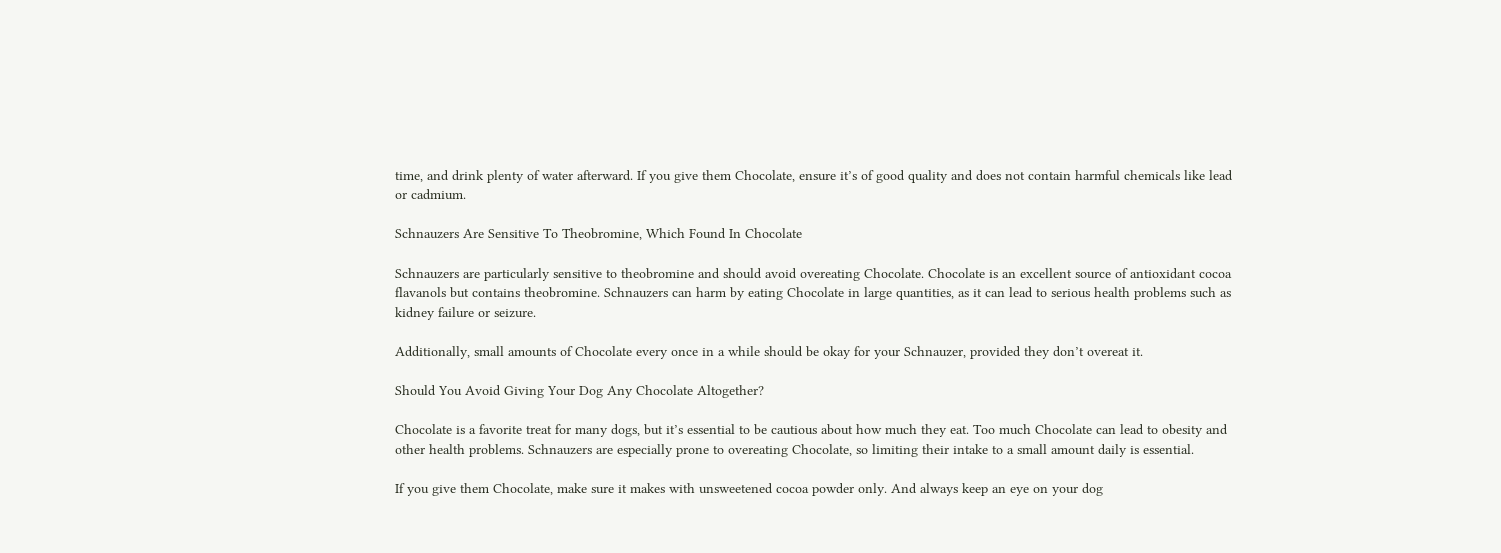time, and drink plenty of water afterward. If you give them Chocolate, ensure it’s of good quality and does not contain harmful chemicals like lead or cadmium.

Schnauzers Are Sensitive To Theobromine, Which Found In Chocolate

Schnauzers are particularly sensitive to theobromine and should avoid overeating Chocolate. Chocolate is an excellent source of antioxidant cocoa flavanols but contains theobromine. Schnauzers can harm by eating Chocolate in large quantities, as it can lead to serious health problems such as kidney failure or seizure.

Additionally, small amounts of Chocolate every once in a while should be okay for your Schnauzer, provided they don’t overeat it.

Should You Avoid Giving Your Dog Any Chocolate Altogether?

Chocolate is a favorite treat for many dogs, but it’s essential to be cautious about how much they eat. Too much Chocolate can lead to obesity and other health problems. Schnauzers are especially prone to overeating Chocolate, so limiting their intake to a small amount daily is essential.

If you give them Chocolate, make sure it makes with unsweetened cocoa powder only. And always keep an eye on your dog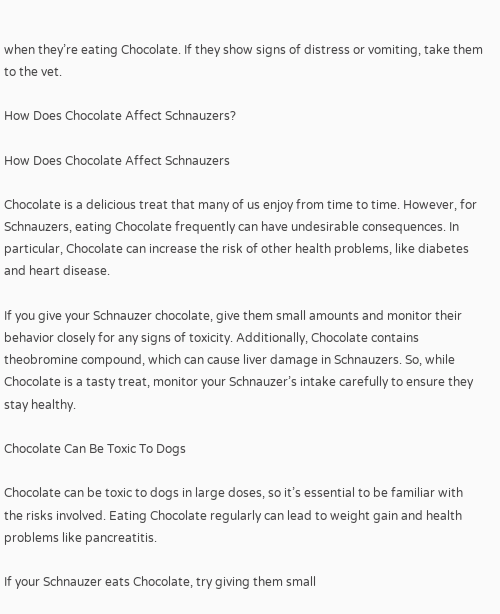when they’re eating Chocolate. If they show signs of distress or vomiting, take them to the vet.

How Does Chocolate Affect Schnauzers?

How Does Chocolate Affect Schnauzers

Chocolate is a delicious treat that many of us enjoy from time to time. However, for Schnauzers, eating Chocolate frequently can have undesirable consequences. In particular, Chocolate can increase the risk of other health problems, like diabetes and heart disease.

If you give your Schnauzer chocolate, give them small amounts and monitor their behavior closely for any signs of toxicity. Additionally, Chocolate contains theobromine compound, which can cause liver damage in Schnauzers. So, while Chocolate is a tasty treat, monitor your Schnauzer’s intake carefully to ensure they stay healthy.

Chocolate Can Be Toxic To Dogs

Chocolate can be toxic to dogs in large doses, so it’s essential to be familiar with the risks involved. Eating Chocolate regularly can lead to weight gain and health problems like pancreatitis.

If your Schnauzer eats Chocolate, try giving them small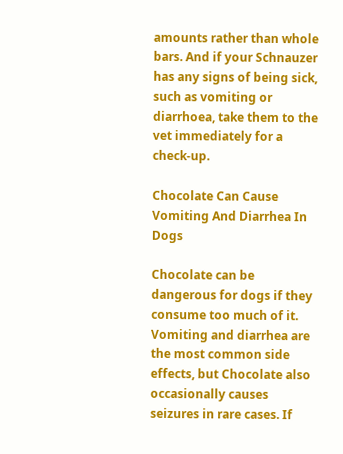amounts rather than whole bars. And if your Schnauzer has any signs of being sick, such as vomiting or diarrhoea, take them to the vet immediately for a check-up.

Chocolate Can Cause Vomiting And Diarrhea In Dogs

Chocolate can be dangerous for dogs if they consume too much of it. Vomiting and diarrhea are the most common side effects, but Chocolate also occasionally causes seizures in rare cases. If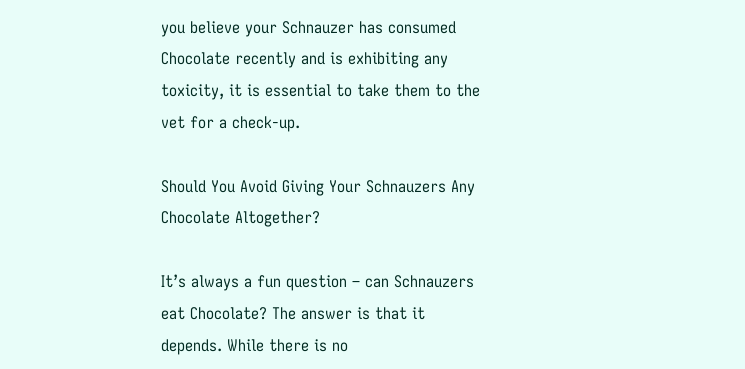you believe your Schnauzer has consumed Chocolate recently and is exhibiting any toxicity, it is essential to take them to the vet for a check-up.

Should You Avoid Giving Your Schnauzers Any Chocolate Altogether?

It’s always a fun question – can Schnauzers eat Chocolate? The answer is that it depends. While there is no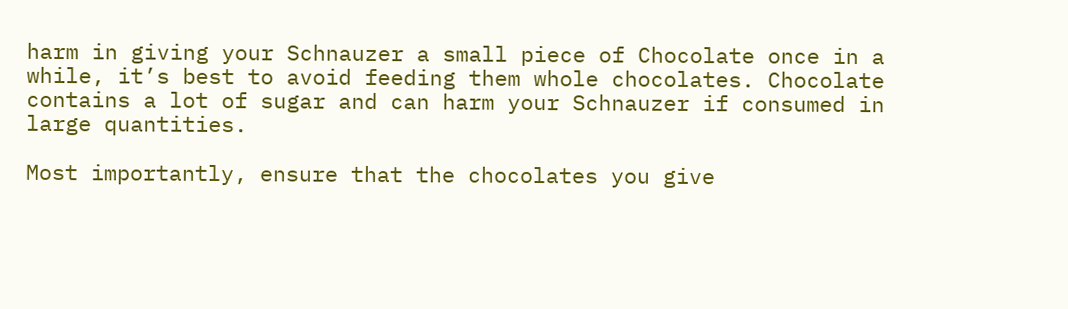harm in giving your Schnauzer a small piece of Chocolate once in a while, it’s best to avoid feeding them whole chocolates. Chocolate contains a lot of sugar and can harm your Schnauzer if consumed in large quantities.

Most importantly, ensure that the chocolates you give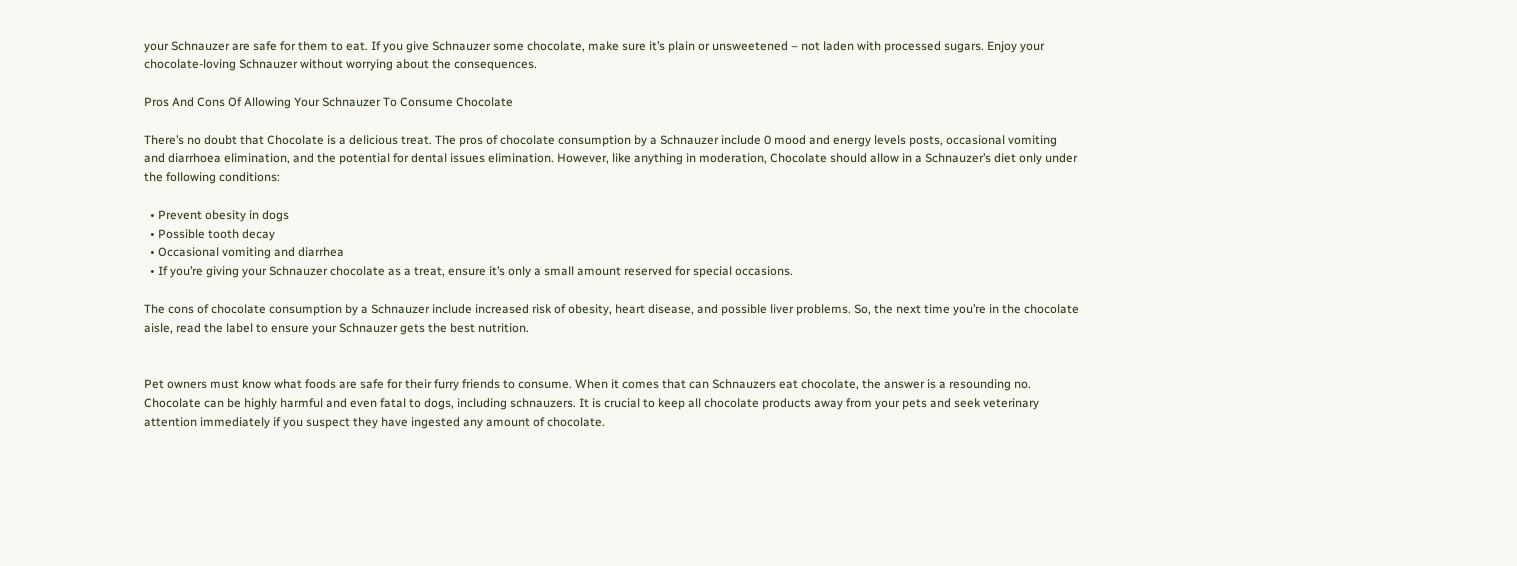your Schnauzer are safe for them to eat. If you give Schnauzer some chocolate, make sure it’s plain or unsweetened – not laden with processed sugars. Enjoy your chocolate-loving Schnauzer without worrying about the consequences.

Pros And Cons Of Allowing Your Schnauzer To Consume Chocolate

There’s no doubt that Chocolate is a delicious treat. The pros of chocolate consumption by a Schnauzer include 0 mood and energy levels posts, occasional vomiting and diarrhoea elimination, and the potential for dental issues elimination. However, like anything in moderation, Chocolate should allow in a Schnauzer’s diet only under the following conditions:

  • Prevent obesity in dogs
  • Possible tooth decay
  • Occasional vomiting and diarrhea
  • If you’re giving your Schnauzer chocolate as a treat, ensure it’s only a small amount reserved for special occasions.

The cons of chocolate consumption by a Schnauzer include increased risk of obesity, heart disease, and possible liver problems. So, the next time you’re in the chocolate aisle, read the label to ensure your Schnauzer gets the best nutrition.


Pet owners must know what foods are safe for their furry friends to consume. When it comes that can Schnauzers eat chocolate, the answer is a resounding no. Chocolate can be highly harmful and even fatal to dogs, including schnauzers. It is crucial to keep all chocolate products away from your pets and seek veterinary attention immediately if you suspect they have ingested any amount of chocolate.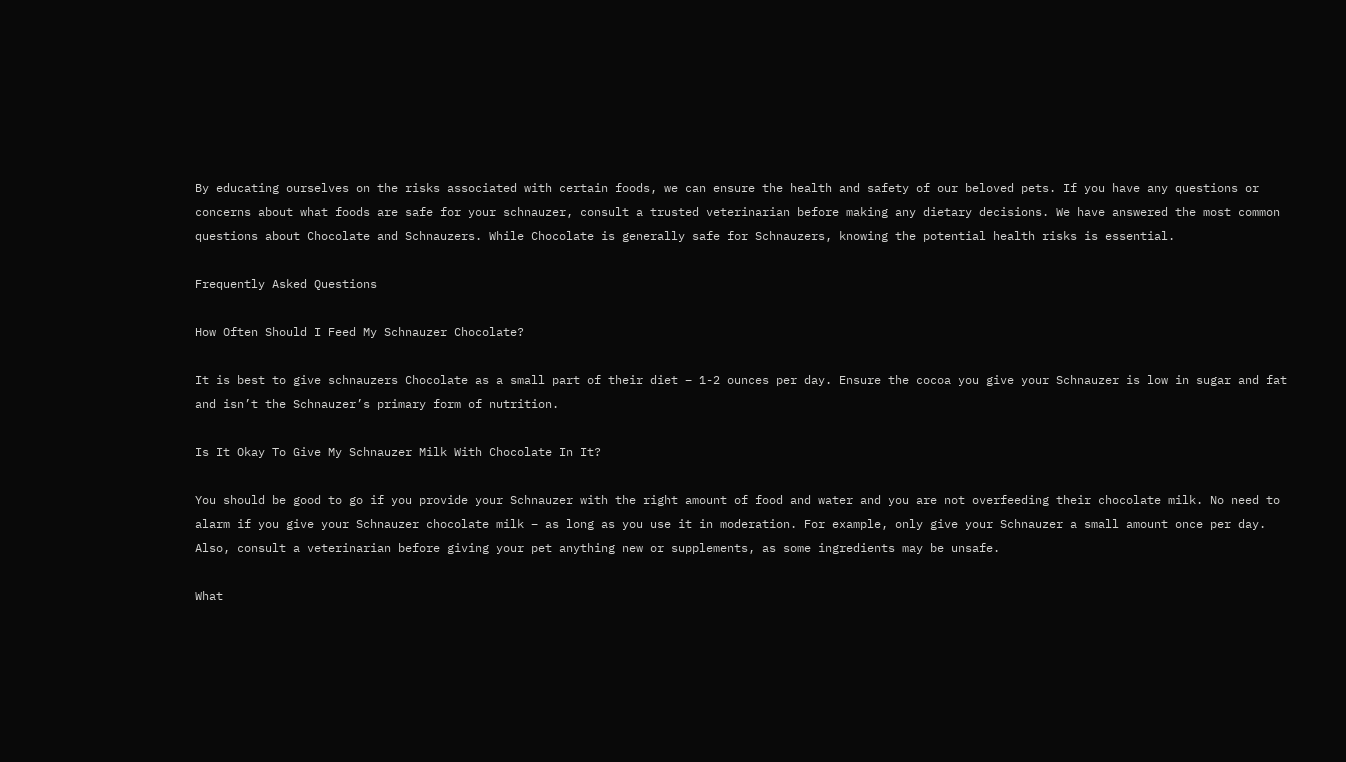By educating ourselves on the risks associated with certain foods, we can ensure the health and safety of our beloved pets. If you have any questions or concerns about what foods are safe for your schnauzer, consult a trusted veterinarian before making any dietary decisions. We have answered the most common questions about Chocolate and Schnauzers. While Chocolate is generally safe for Schnauzers, knowing the potential health risks is essential.

Frequently Asked Questions

How Often Should I Feed My Schnauzer Chocolate?

It is best to give schnauzers Chocolate as a small part of their diet – 1-2 ounces per day. Ensure the cocoa you give your Schnauzer is low in sugar and fat and isn’t the Schnauzer’s primary form of nutrition.

Is It Okay To Give My Schnauzer Milk With Chocolate In It?

You should be good to go if you provide your Schnauzer with the right amount of food and water and you are not overfeeding their chocolate milk. No need to alarm if you give your Schnauzer chocolate milk – as long as you use it in moderation. For example, only give your Schnauzer a small amount once per day. Also, consult a veterinarian before giving your pet anything new or supplements, as some ingredients may be unsafe.

What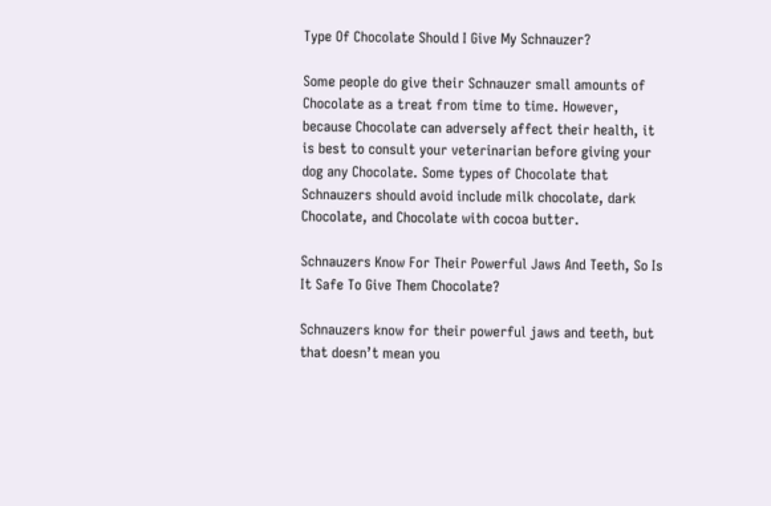Type Of Chocolate Should I Give My Schnauzer?

Some people do give their Schnauzer small amounts of Chocolate as a treat from time to time. However, because Chocolate can adversely affect their health, it is best to consult your veterinarian before giving your dog any Chocolate. Some types of Chocolate that Schnauzers should avoid include milk chocolate, dark Chocolate, and Chocolate with cocoa butter.

Schnauzers Know For Their Powerful Jaws And Teeth, So Is It Safe To Give Them Chocolate?

Schnauzers know for their powerful jaws and teeth, but that doesn’t mean you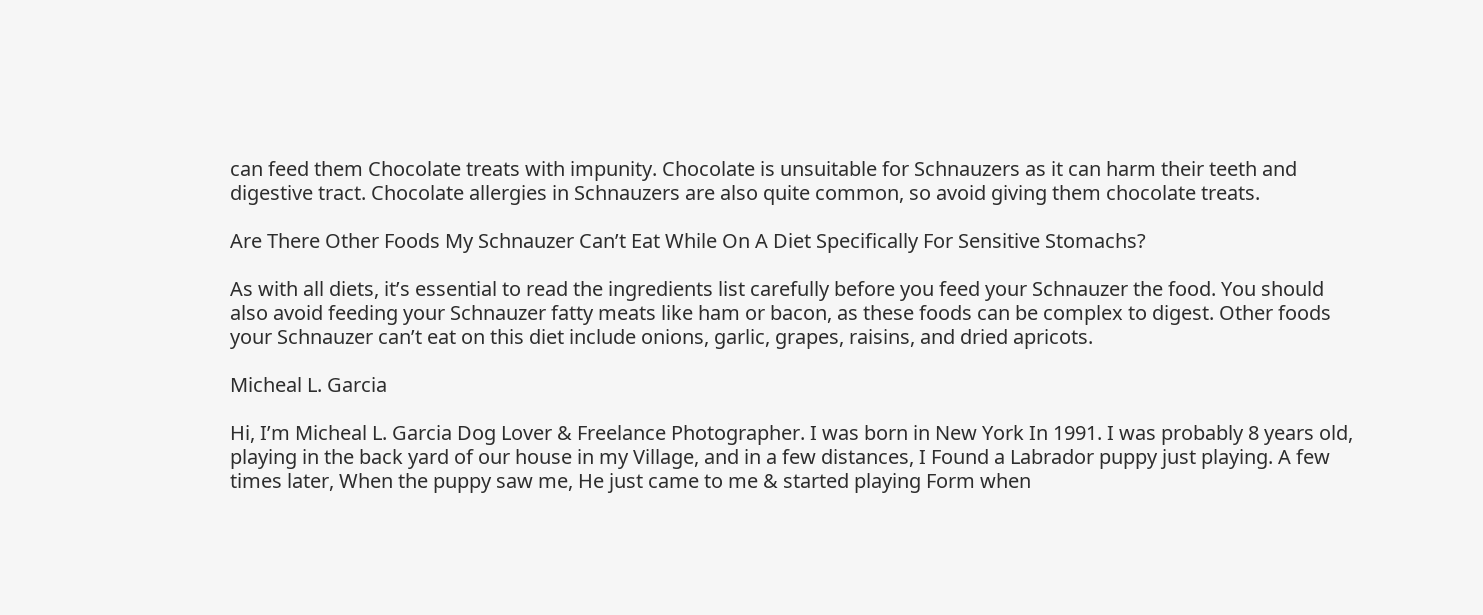can feed them Chocolate treats with impunity. Chocolate is unsuitable for Schnauzers as it can harm their teeth and digestive tract. Chocolate allergies in Schnauzers are also quite common, so avoid giving them chocolate treats.

Are There Other Foods My Schnauzer Can’t Eat While On A Diet Specifically For Sensitive Stomachs?

As with all diets, it’s essential to read the ingredients list carefully before you feed your Schnauzer the food. You should also avoid feeding your Schnauzer fatty meats like ham or bacon, as these foods can be complex to digest. Other foods your Schnauzer can’t eat on this diet include onions, garlic, grapes, raisins, and dried apricots.

Micheal L. Garcia

Hi, I’m Micheal L. Garcia Dog Lover & Freelance Photographer. I was born in New York In 1991. I was probably 8 years old, playing in the back yard of our house in my Village, and in a few distances, I Found a Labrador puppy just playing. A few times later, When the puppy saw me, He just came to me & started playing Form when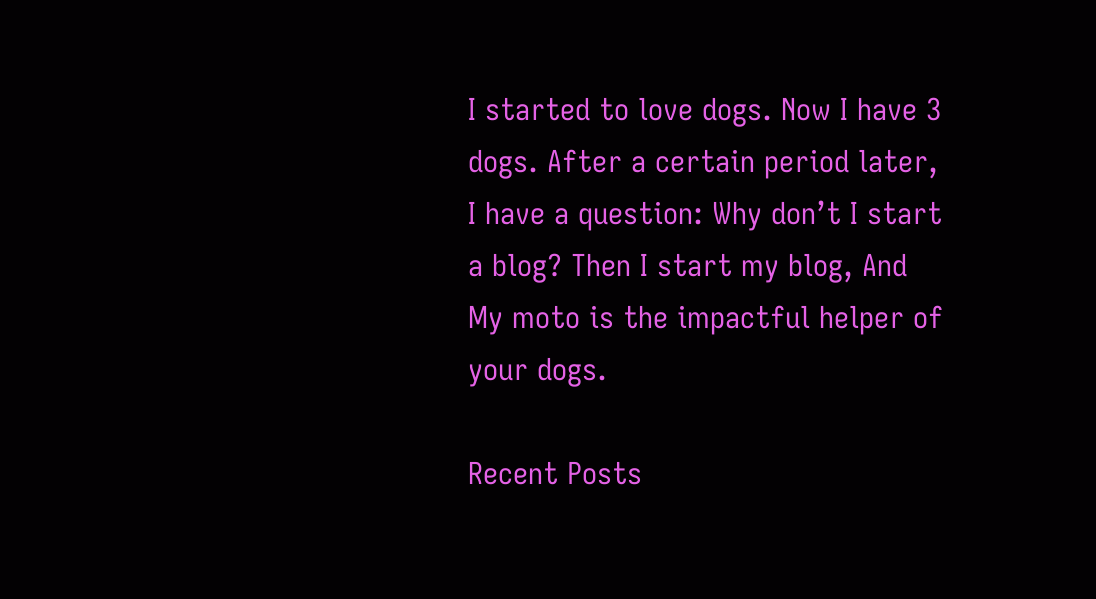I started to love dogs. Now I have 3 dogs. After a certain period later, I have a question: Why don’t I start a blog? Then I start my blog, And My moto is the impactful helper of your dogs.

Recent Posts